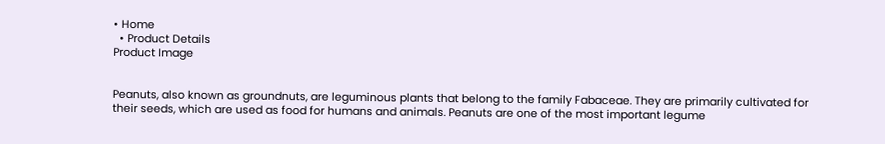• Home
  • Product Details
Product Image


Peanuts, also known as groundnuts, are leguminous plants that belong to the family Fabaceae. They are primarily cultivated for their seeds, which are used as food for humans and animals. Peanuts are one of the most important legume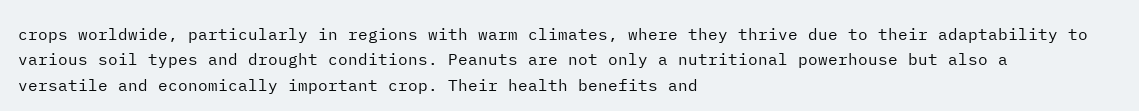crops worldwide, particularly in regions with warm climates, where they thrive due to their adaptability to various soil types and drought conditions. Peanuts are not only a nutritional powerhouse but also a versatile and economically important crop. Their health benefits and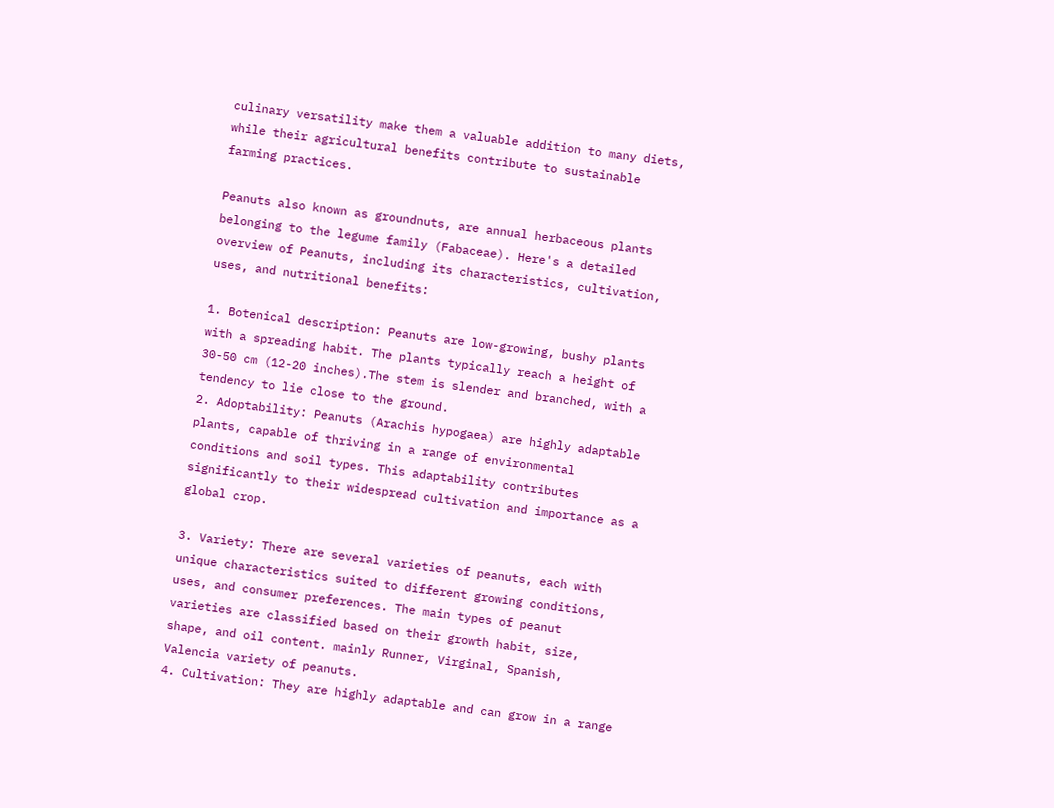culinary versatility make them a valuable addition to many diets, while their agricultural benefits contribute to sustainable farming practices.

Peanuts also known as groundnuts, are annual herbaceous plants belonging to the legume family (Fabaceae). Here's a detailed overview of Peanuts, including its characteristics, cultivation, uses, and nutritional benefits:

1. Botenical description: Peanuts are low-growing, bushy plants with a spreading habit. The plants typically reach a height of 30-50 cm (12-20 inches).The stem is slender and branched, with a tendency to lie close to the ground.
2. Adoptability: Peanuts (Arachis hypogaea) are highly adaptable plants, capable of thriving in a range of environmental conditions and soil types. This adaptability contributes significantly to their widespread cultivation and importance as a global crop.

3. Variety: There are several varieties of peanuts, each with unique characteristics suited to different growing conditions, uses, and consumer preferences. The main types of peanut varieties are classified based on their growth habit, size, shape, and oil content. mainly Runner, Virginal, Spanish, Valencia variety of peanuts.
4. Cultivation: They are highly adaptable and can grow in a range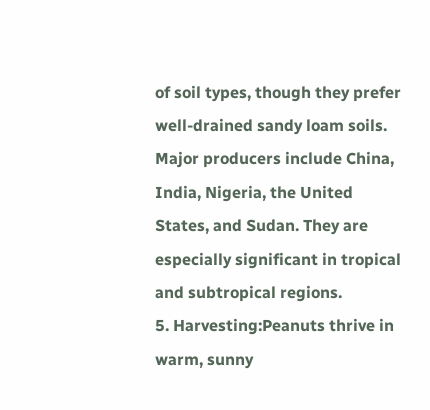of soil types, though they prefer well-drained sandy loam soils. Major producers include China, India, Nigeria, the United States, and Sudan. They are especially significant in tropical and subtropical regions.
5. Harvesting:Peanuts thrive in warm, sunny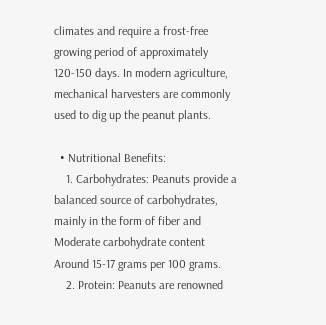climates and require a frost-free growing period of approximately 120-150 days. In modern agriculture, mechanical harvesters are commonly used to dig up the peanut plants.

  • Nutritional Benefits:
    1. Carbohydrates: Peanuts provide a balanced source of carbohydrates, mainly in the form of fiber and Moderate carbohydrate content Around 15-17 grams per 100 grams.
    2. Protein: Peanuts are renowned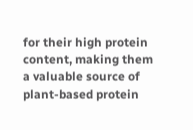for their high protein content, making them a valuable source of plant-based protein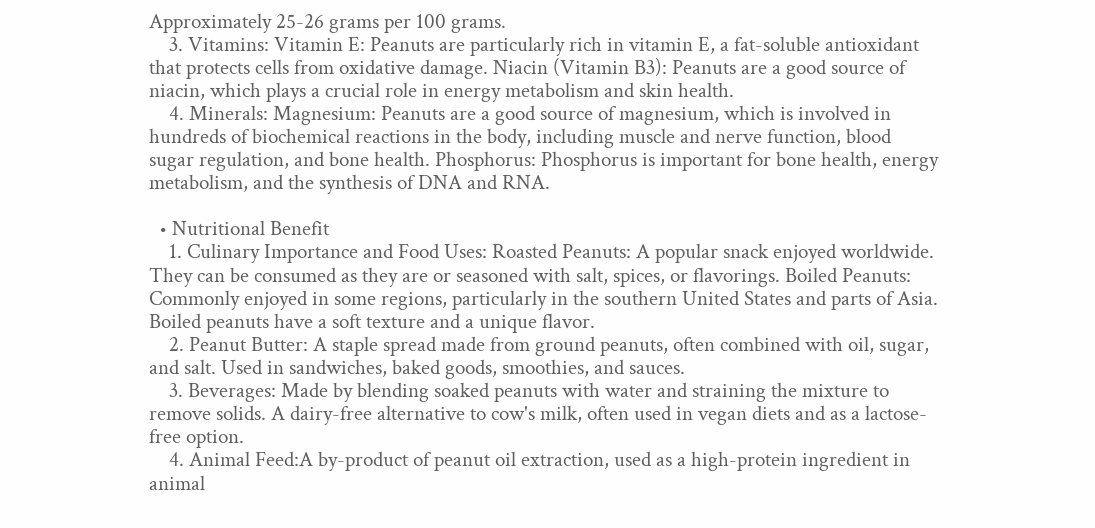Approximately 25-26 grams per 100 grams.
    3. Vitamins: Vitamin E: Peanuts are particularly rich in vitamin E, a fat-soluble antioxidant that protects cells from oxidative damage. Niacin (Vitamin B3): Peanuts are a good source of niacin, which plays a crucial role in energy metabolism and skin health.
    4. Minerals: Magnesium: Peanuts are a good source of magnesium, which is involved in hundreds of biochemical reactions in the body, including muscle and nerve function, blood sugar regulation, and bone health. Phosphorus: Phosphorus is important for bone health, energy metabolism, and the synthesis of DNA and RNA.

  • Nutritional Benefit
    1. Culinary Importance and Food Uses: Roasted Peanuts: A popular snack enjoyed worldwide. They can be consumed as they are or seasoned with salt, spices, or flavorings. Boiled Peanuts: Commonly enjoyed in some regions, particularly in the southern United States and parts of Asia. Boiled peanuts have a soft texture and a unique flavor.
    2. Peanut Butter: A staple spread made from ground peanuts, often combined with oil, sugar, and salt. Used in sandwiches, baked goods, smoothies, and sauces.
    3. Beverages: Made by blending soaked peanuts with water and straining the mixture to remove solids. A dairy-free alternative to cow's milk, often used in vegan diets and as a lactose-free option.
    4. Animal Feed:A by-product of peanut oil extraction, used as a high-protein ingredient in animal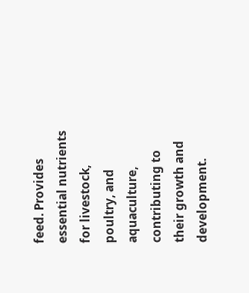feed. Provides essential nutrients for livestock, poultry, and aquaculture, contributing to their growth and development.